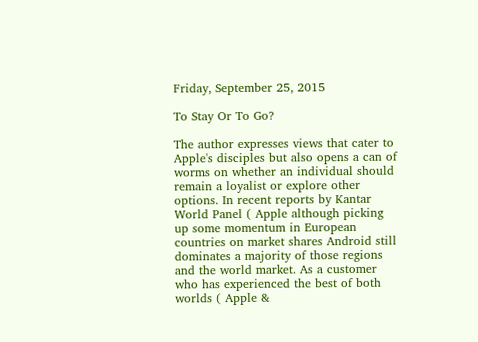Friday, September 25, 2015

To Stay Or To Go?

The author expresses views that cater to Apple's disciples but also opens a can of worms on whether an individual should remain a loyalist or explore other options. In recent reports by Kantar World Panel ( Apple although picking up some momentum in European countries on market shares Android still dominates a majority of those regions and the world market. As a customer who has experienced the best of both worlds ( Apple &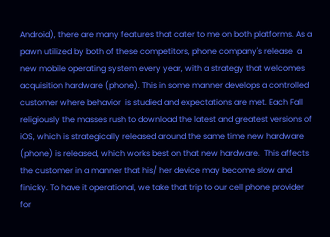Android), there are many features that cater to me on both platforms. As a pawn utilized by both of these competitors, phone company's release  a new mobile operating system every year, with a strategy that welcomes acquisition hardware (phone). This in some manner develops a controlled customer where behavior  is studied and expectations are met. Each Fall religiously the masses rush to download the latest and greatest versions of iOS, which is strategically released around the same time new hardware (phone) is released, which works best on that new hardware.  This affects the customer in a manner that his/ her device may become slow and finicky. To have it operational, we take that trip to our cell phone provider for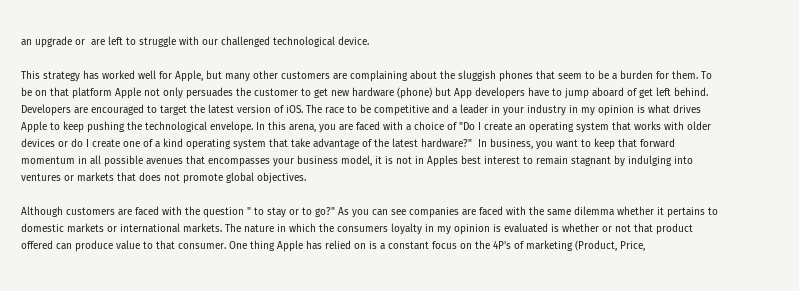an upgrade or  are left to struggle with our challenged technological device.

This strategy has worked well for Apple, but many other customers are complaining about the sluggish phones that seem to be a burden for them. To be on that platform Apple not only persuades the customer to get new hardware (phone) but App developers have to jump aboard of get left behind. Developers are encouraged to target the latest version of iOS. The race to be competitive and a leader in your industry in my opinion is what drives Apple to keep pushing the technological envelope. In this arena, you are faced with a choice of "Do I create an operating system that works with older devices or do I create one of a kind operating system that take advantage of the latest hardware?"  In business, you want to keep that forward momentum in all possible avenues that encompasses your business model, it is not in Apples best interest to remain stagnant by indulging into ventures or markets that does not promote global objectives.

Although customers are faced with the question " to stay or to go?" As you can see companies are faced with the same dilemma whether it pertains to domestic markets or international markets. The nature in which the consumers loyalty in my opinion is evaluated is whether or not that product offered can produce value to that consumer. One thing Apple has relied on is a constant focus on the 4P's of marketing (Product, Price,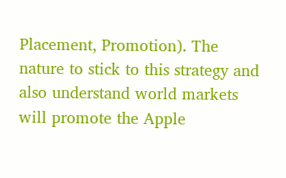Placement, Promotion). The nature to stick to this strategy and also understand world markets will promote the Apple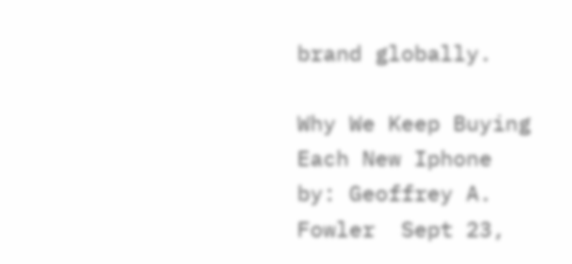brand globally.

Why We Keep Buying Each New Iphone by: Geoffrey A. Fowler  Sept 23,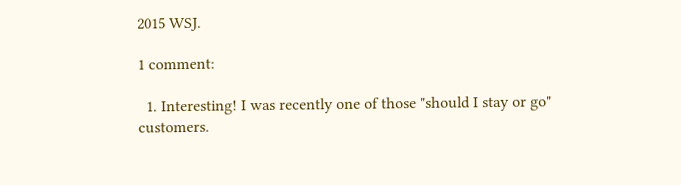2015 WSJ.

1 comment:

  1. Interesting! I was recently one of those "should I stay or go" customers.